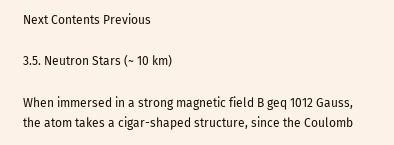Next Contents Previous

3.5. Neutron Stars (~ 10 km)

When immersed in a strong magnetic field B geq 1012 Gauss, the atom takes a cigar-shaped structure, since the Coulomb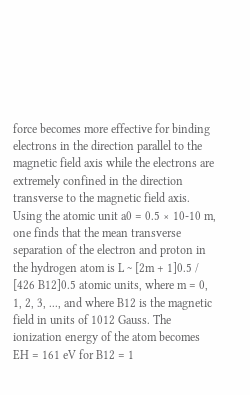force becomes more effective for binding electrons in the direction parallel to the magnetic field axis while the electrons are extremely confined in the direction transverse to the magnetic field axis. Using the atomic unit a0 = 0.5 × 10-10 m, one finds that the mean transverse separation of the electron and proton in the hydrogen atom is L ~ [2m + 1]0.5 / [426 B12]0.5 atomic units, where m = 0, 1, 2, 3, ..., and where B12 is the magnetic field in units of 1012 Gauss. The ionization energy of the atom becomes EH = 161 eV for B12 = 1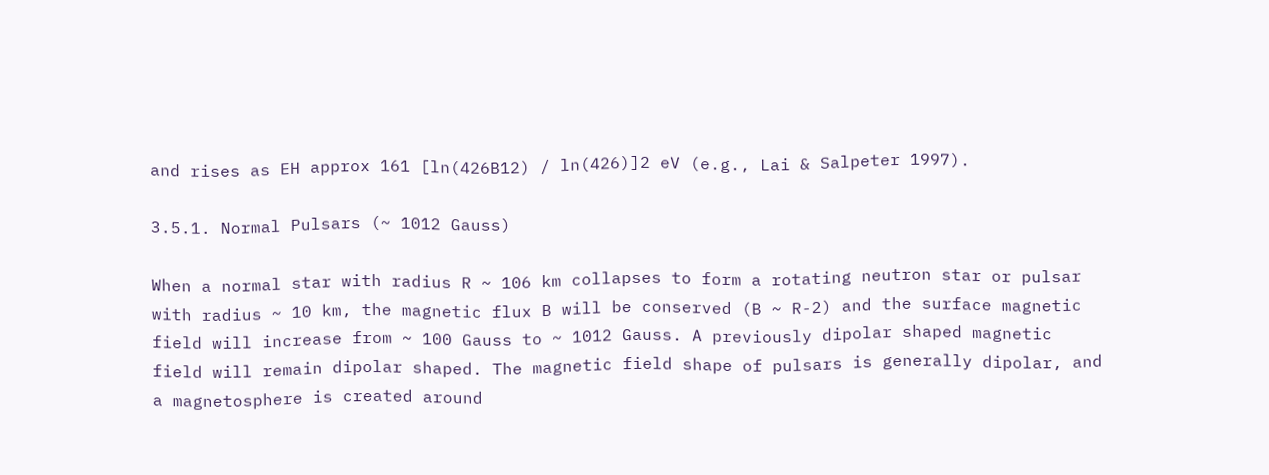and rises as EH approx 161 [ln(426B12) / ln(426)]2 eV (e.g., Lai & Salpeter 1997).

3.5.1. Normal Pulsars (~ 1012 Gauss)

When a normal star with radius R ~ 106 km collapses to form a rotating neutron star or pulsar with radius ~ 10 km, the magnetic flux B will be conserved (B ~ R-2) and the surface magnetic field will increase from ~ 100 Gauss to ~ 1012 Gauss. A previously dipolar shaped magnetic field will remain dipolar shaped. The magnetic field shape of pulsars is generally dipolar, and a magnetosphere is created around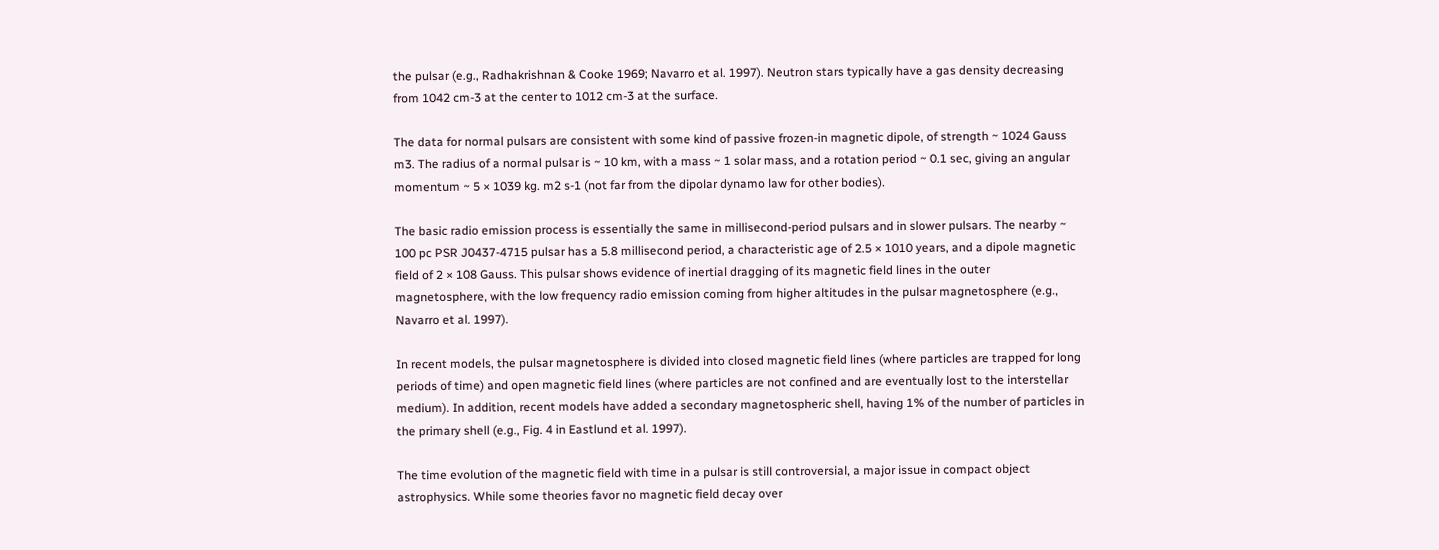the pulsar (e.g., Radhakrishnan & Cooke 1969; Navarro et al. 1997). Neutron stars typically have a gas density decreasing from 1042 cm-3 at the center to 1012 cm-3 at the surface.

The data for normal pulsars are consistent with some kind of passive frozen-in magnetic dipole, of strength ~ 1024 Gauss m3. The radius of a normal pulsar is ~ 10 km, with a mass ~ 1 solar mass, and a rotation period ~ 0.1 sec, giving an angular momentum ~ 5 × 1039 kg. m2 s-1 (not far from the dipolar dynamo law for other bodies).

The basic radio emission process is essentially the same in millisecond-period pulsars and in slower pulsars. The nearby ~ 100 pc PSR J0437-4715 pulsar has a 5.8 millisecond period, a characteristic age of 2.5 × 1010 years, and a dipole magnetic field of 2 × 108 Gauss. This pulsar shows evidence of inertial dragging of its magnetic field lines in the outer magnetosphere, with the low frequency radio emission coming from higher altitudes in the pulsar magnetosphere (e.g., Navarro et al. 1997).

In recent models, the pulsar magnetosphere is divided into closed magnetic field lines (where particles are trapped for long periods of time) and open magnetic field lines (where particles are not confined and are eventually lost to the interstellar medium). In addition, recent models have added a secondary magnetospheric shell, having 1% of the number of particles in the primary shell (e.g., Fig. 4 in Eastlund et al. 1997).

The time evolution of the magnetic field with time in a pulsar is still controversial, a major issue in compact object astrophysics. While some theories favor no magnetic field decay over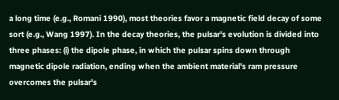a long time (e.g., Romani 1990), most theories favor a magnetic field decay of some sort (e.g., Wang 1997). In the decay theories, the pulsar's evolution is divided into three phases: (i) the dipole phase, in which the pulsar spins down through magnetic dipole radiation, ending when the ambient material's ram pressure overcomes the pulsar's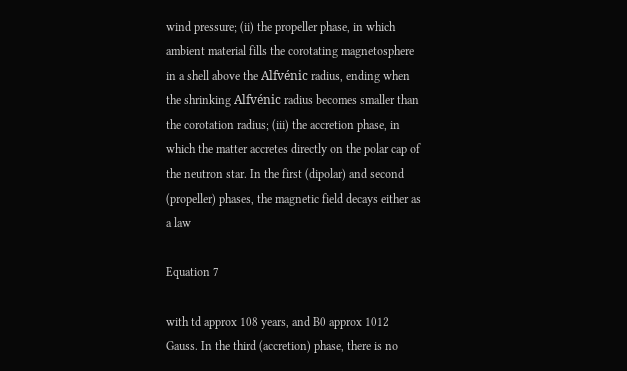wind pressure; (ii) the propeller phase, in which ambient material fills the corotating magnetosphere in a shell above the Alfvénic radius, ending when the shrinking Alfvénic radius becomes smaller than the corotation radius; (iii) the accretion phase, in which the matter accretes directly on the polar cap of the neutron star. In the first (dipolar) and second (propeller) phases, the magnetic field decays either as a law

Equation 7

with td approx 108 years, and B0 approx 1012 Gauss. In the third (accretion) phase, there is no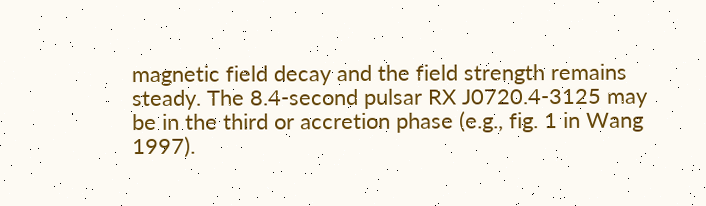magnetic field decay and the field strength remains steady. The 8.4-second pulsar RX J0720.4-3125 may be in the third or accretion phase (e.g., fig. 1 in Wang 1997).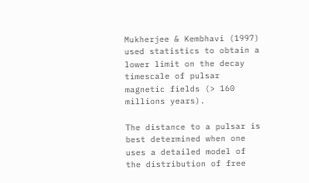Mukherjee & Kembhavi (1997) used statistics to obtain a lower limit on the decay timescale of pulsar magnetic fields (> 160 millions years).

The distance to a pulsar is best determined when one uses a detailed model of the distribution of free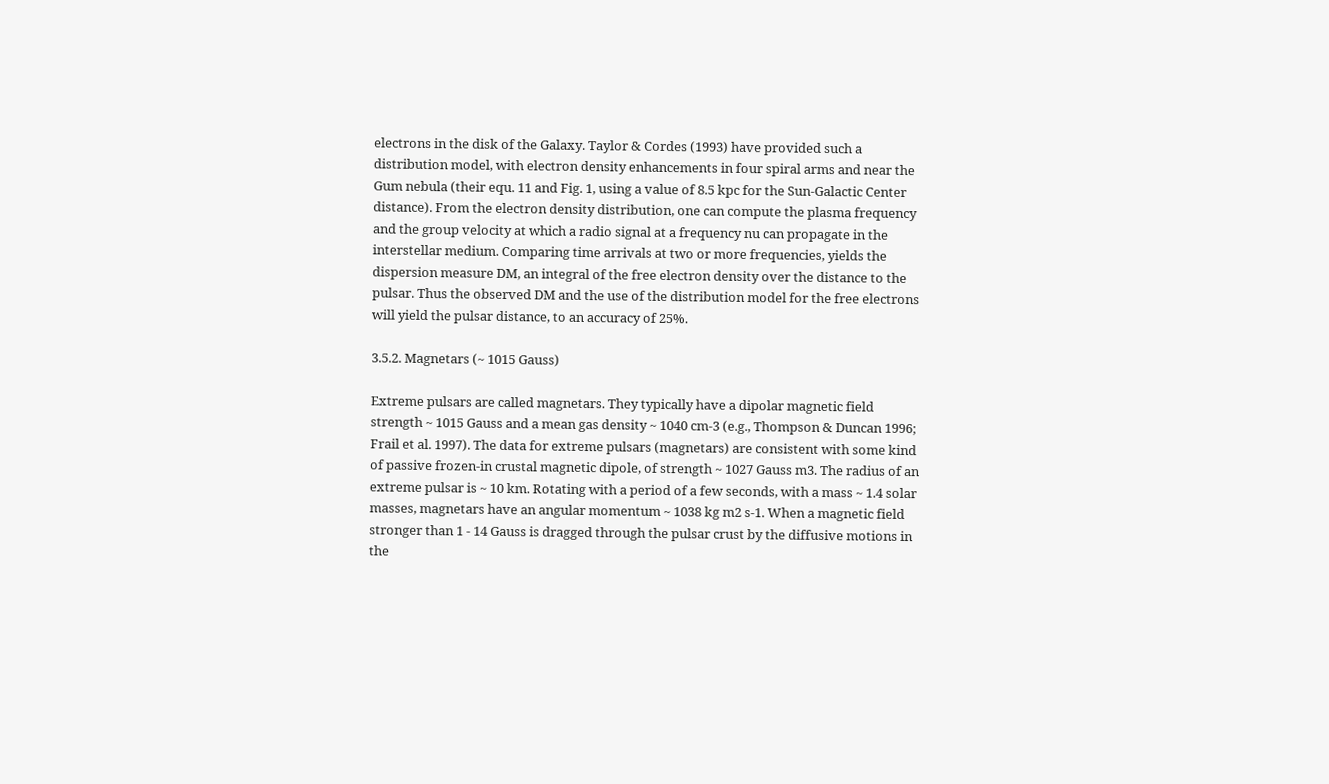electrons in the disk of the Galaxy. Taylor & Cordes (1993) have provided such a distribution model, with electron density enhancements in four spiral arms and near the Gum nebula (their equ. 11 and Fig. 1, using a value of 8.5 kpc for the Sun-Galactic Center distance). From the electron density distribution, one can compute the plasma frequency and the group velocity at which a radio signal at a frequency nu can propagate in the interstellar medium. Comparing time arrivals at two or more frequencies, yields the dispersion measure DM, an integral of the free electron density over the distance to the pulsar. Thus the observed DM and the use of the distribution model for the free electrons will yield the pulsar distance, to an accuracy of 25%.

3.5.2. Magnetars (~ 1015 Gauss)

Extreme pulsars are called magnetars. They typically have a dipolar magnetic field strength ~ 1015 Gauss and a mean gas density ~ 1040 cm-3 (e.g., Thompson & Duncan 1996; Frail et al. 1997). The data for extreme pulsars (magnetars) are consistent with some kind of passive frozen-in crustal magnetic dipole, of strength ~ 1027 Gauss m3. The radius of an extreme pulsar is ~ 10 km. Rotating with a period of a few seconds, with a mass ~ 1.4 solar masses, magnetars have an angular momentum ~ 1038 kg m2 s-1. When a magnetic field stronger than 1 - 14 Gauss is dragged through the pulsar crust by the diffusive motions in the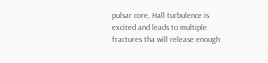pulsar core, Hall turbulence is excited and leads to multiple fractures tha will release enough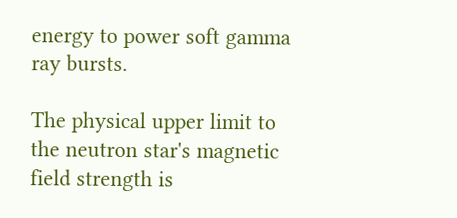energy to power soft gamma ray bursts.

The physical upper limit to the neutron star's magnetic field strength is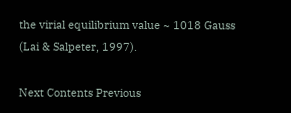the virial equilibrium value ~ 1018 Gauss (Lai & Salpeter, 1997).

Next Contents Previous